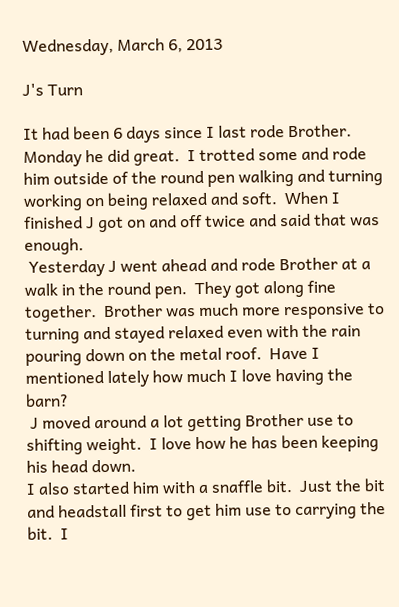Wednesday, March 6, 2013

J's Turn

It had been 6 days since I last rode Brother.  Monday he did great.  I trotted some and rode him outside of the round pen walking and turning working on being relaxed and soft.  When I finished J got on and off twice and said that was enough.
 Yesterday J went ahead and rode Brother at a walk in the round pen.  They got along fine together.  Brother was much more responsive to turning and stayed relaxed even with the rain pouring down on the metal roof.  Have I mentioned lately how much I love having the barn?
 J moved around a lot getting Brother use to shifting weight.  I love how he has been keeping his head down.
I also started him with a snaffle bit.  Just the bit and headstall first to get him use to carrying the bit.  I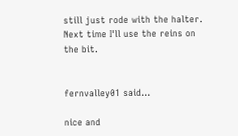still just rode with the halter.  Next time I'll use the reins on the bit.


fernvalley01 said...

nice and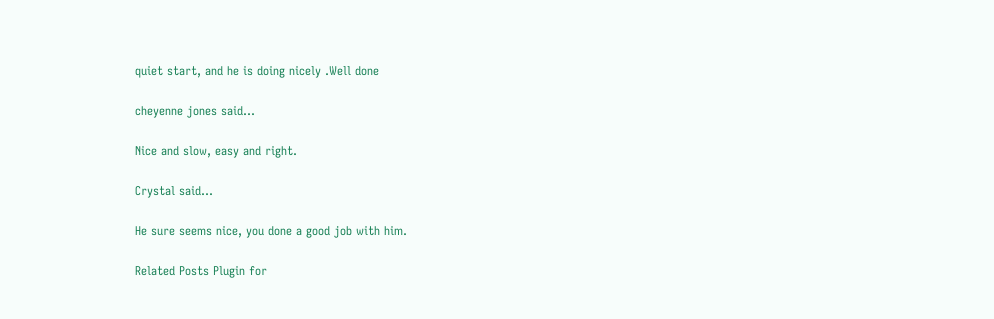quiet start, and he is doing nicely .Well done

cheyenne jones said...

Nice and slow, easy and right.

Crystal said...

He sure seems nice, you done a good job with him.

Related Posts Plugin for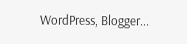WordPress, Blogger...